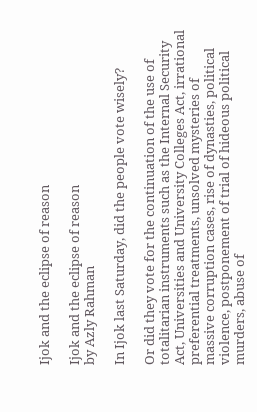Ijok and the eclipse of reason

Ijok and the eclipse of reason
by Azly Rahman

In Ijok last Saturday, did the people vote wisely?

Or did they vote for the continuation of the use of totalitarian instruments such as the Internal Security Act, Universities and University Colleges Act, irrational preferential treatments, unsolved mysteries of massive corruption cases, rise of dynasties, political violence, postponement of trial of hideous political murders, abuse of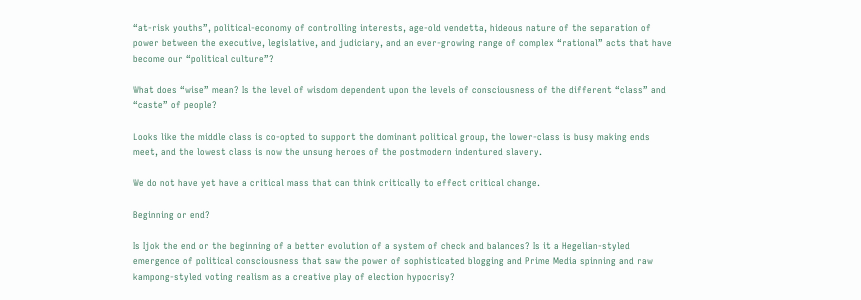“at-risk youths”, political-economy of controlling interests, age-old vendetta, hideous nature of the separation of power between the executive, legislative, and judiciary, and an ever-growing range of complex “rational” acts that have become our “political culture”?

What does “wise” mean? Is the level of wisdom dependent upon the levels of consciousness of the different “class” and “caste” of people?

Looks like the middle class is co-opted to support the dominant political group, the lower-class is busy making ends meet, and the lowest class is now the unsung heroes of the postmodern indentured slavery.

We do not have yet have a critical mass that can think critically to effect critical change.

Beginning or end?

Is Ijok the end or the beginning of a better evolution of a system of check and balances? Is it a Hegelian-styled emergence of political consciousness that saw the power of sophisticated blogging and Prime Media spinning and raw kampong-styled voting realism as a creative play of election hypocrisy?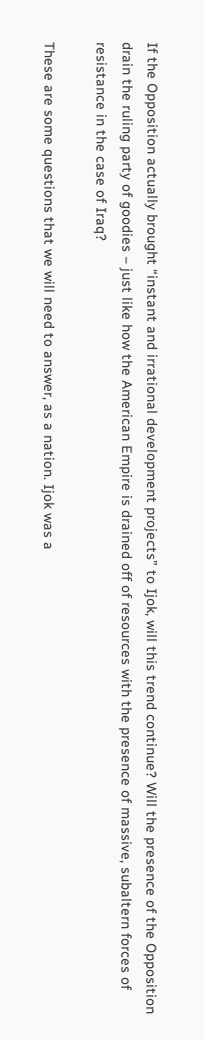If the Opposition actually brought “instant and irrational development projects” to Ijok, will this trend continue? Will the presence of the Opposition drain the ruling party of goodies – just like how the American Empire is drained off of resources with the presence of massive, subaltern forces of resistance in the case of Iraq?

These are some questions that we will need to answer, as a nation. Ijok was a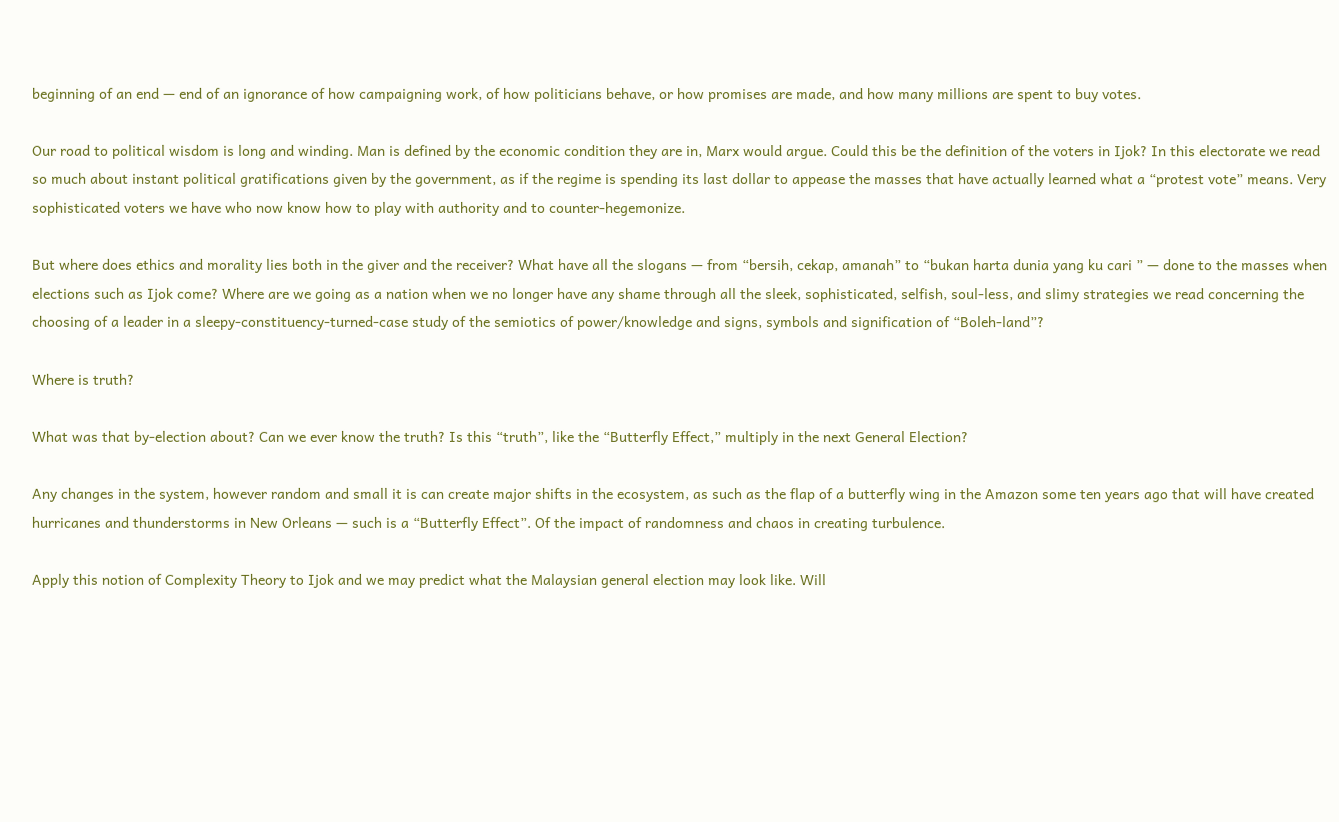beginning of an end — end of an ignorance of how campaigning work, of how politicians behave, or how promises are made, and how many millions are spent to buy votes.

Our road to political wisdom is long and winding. Man is defined by the economic condition they are in, Marx would argue. Could this be the definition of the voters in Ijok? In this electorate we read so much about instant political gratifications given by the government, as if the regime is spending its last dollar to appease the masses that have actually learned what a “protest vote” means. Very sophisticated voters we have who now know how to play with authority and to counter-hegemonize.

But where does ethics and morality lies both in the giver and the receiver? What have all the slogans — from “bersih, cekap, amanah” to “bukan harta dunia yang ku cari ” — done to the masses when elections such as Ijok come? Where are we going as a nation when we no longer have any shame through all the sleek, sophisticated, selfish, soul-less, and slimy strategies we read concerning the choosing of a leader in a sleepy-constituency-turned-case study of the semiotics of power/knowledge and signs, symbols and signification of “Boleh-land”?

Where is truth?

What was that by-election about? Can we ever know the truth? Is this “truth”, like the “Butterfly Effect,” multiply in the next General Election?

Any changes in the system, however random and small it is can create major shifts in the ecosystem, as such as the flap of a butterfly wing in the Amazon some ten years ago that will have created hurricanes and thunderstorms in New Orleans — such is a “Butterfly Effect”. Of the impact of randomness and chaos in creating turbulence.

Apply this notion of Complexity Theory to Ijok and we may predict what the Malaysian general election may look like. Will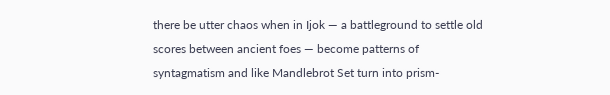there be utter chaos when in Ijok — a battleground to settle old scores between ancient foes — become patterns of syntagmatism and like Mandlebrot Set turn into prism-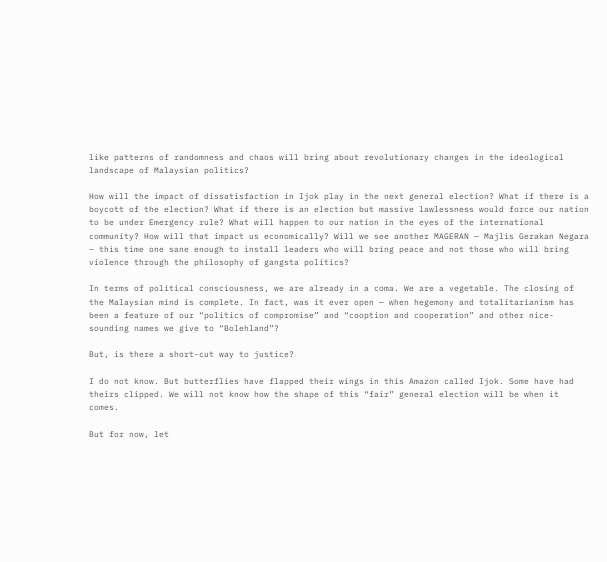like patterns of randomness and chaos will bring about revolutionary changes in the ideological landscape of Malaysian politics?

How will the impact of dissatisfaction in Ijok play in the next general election? What if there is a boycott of the election? What if there is an election but massive lawlessness would force our nation to be under Emergency rule? What will happen to our nation in the eyes of the international community? How will that impact us economically? Will we see another MAGERAN — Majlis Gerakan Negara – this time one sane enough to install leaders who will bring peace and not those who will bring violence through the philosophy of gangsta politics?

In terms of political consciousness, we are already in a coma. We are a vegetable. The closing of the Malaysian mind is complete. In fact, was it ever open — when hegemony and totalitarianism has been a feature of our “politics of compromise” and “cooption and cooperation” and other nice-sounding names we give to “Bolehland”?

But, is there a short-cut way to justice?

I do not know. But butterflies have flapped their wings in this Amazon called Ijok. Some have had theirs clipped. We will not know how the shape of this “fair” general election will be when it comes.

But for now, let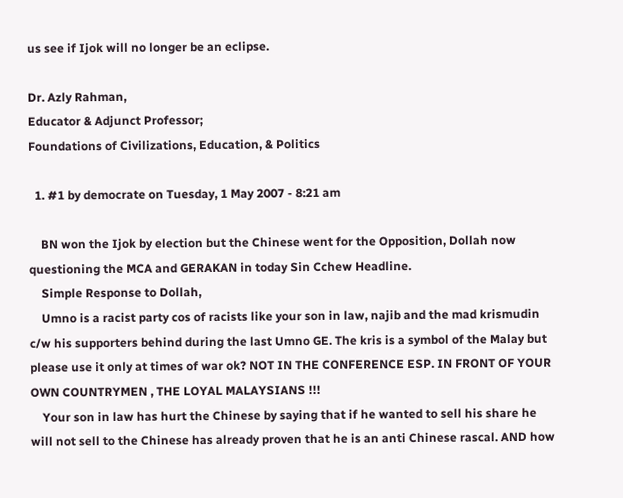us see if Ijok will no longer be an eclipse.

Dr. Azly Rahman,
Educator & Adjunct Professor;
Foundations of Civilizations, Education, & Politics

  1. #1 by democrate on Tuesday, 1 May 2007 - 8:21 am

    BN won the Ijok by election but the Chinese went for the Opposition, Dollah now questioning the MCA and GERAKAN in today Sin Cchew Headline.
    Simple Response to Dollah,
    Umno is a racist party cos of racists like your son in law, najib and the mad krismudin c/w his supporters behind during the last Umno GE. The kris is a symbol of the Malay but please use it only at times of war ok? NOT IN THE CONFERENCE ESP. IN FRONT OF YOUR OWN COUNTRYMEN , THE LOYAL MALAYSIANS !!!
    Your son in law has hurt the Chinese by saying that if he wanted to sell his share he will not sell to the Chinese has already proven that he is an anti Chinese rascal. AND how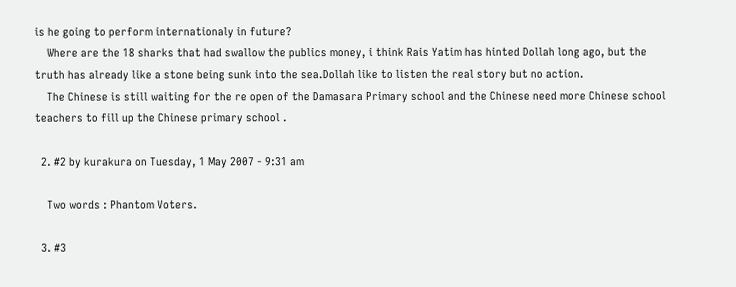is he going to perform internationaly in future?
    Where are the 18 sharks that had swallow the publics money, i think Rais Yatim has hinted Dollah long ago, but the truth has already like a stone being sunk into the sea.Dollah like to listen the real story but no action.
    The Chinese is still waiting for the re open of the Damasara Primary school and the Chinese need more Chinese school teachers to fill up the Chinese primary school .

  2. #2 by kurakura on Tuesday, 1 May 2007 - 9:31 am

    Two words : Phantom Voters.

  3. #3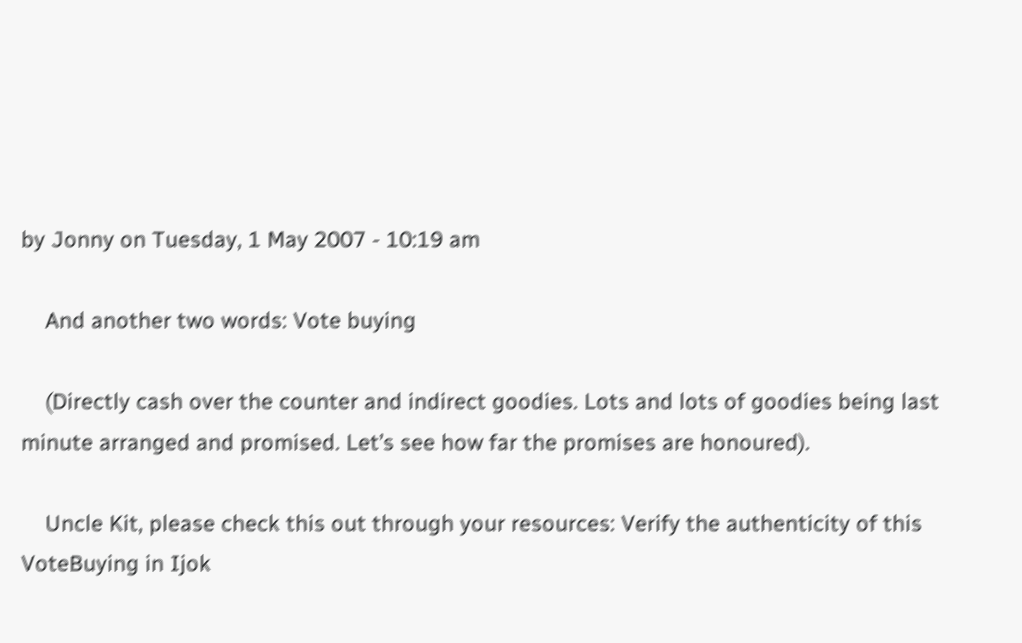by Jonny on Tuesday, 1 May 2007 - 10:19 am

    And another two words: Vote buying

    (Directly cash over the counter and indirect goodies. Lots and lots of goodies being last minute arranged and promised. Let’s see how far the promises are honoured).

    Uncle Kit, please check this out through your resources: Verify the authenticity of this VoteBuying in Ijok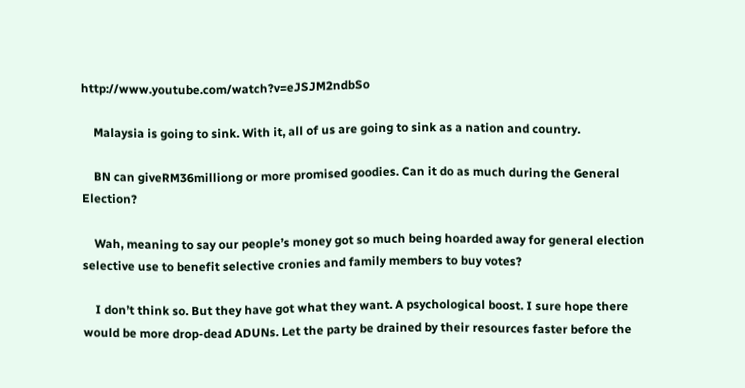http://www.youtube.com/watch?v=eJSJM2ndbSo

    Malaysia is going to sink. With it, all of us are going to sink as a nation and country.

    BN can giveRM36milliong or more promised goodies. Can it do as much during the General Election?

    Wah, meaning to say our people’s money got so much being hoarded away for general election selective use to benefit selective cronies and family members to buy votes?

    I don’t think so. But they have got what they want. A psychological boost. I sure hope there would be more drop-dead ADUNs. Let the party be drained by their resources faster before the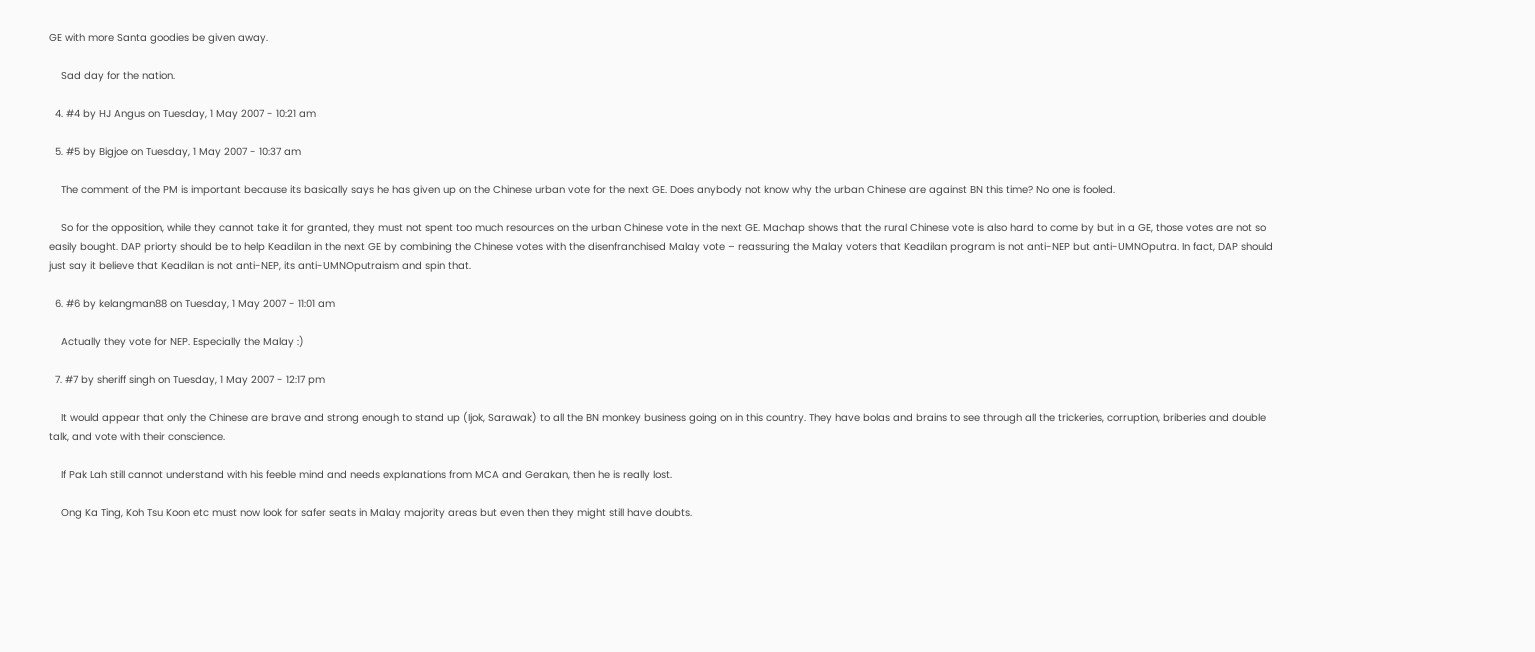GE with more Santa goodies be given away.

    Sad day for the nation.

  4. #4 by HJ Angus on Tuesday, 1 May 2007 - 10:21 am

  5. #5 by Bigjoe on Tuesday, 1 May 2007 - 10:37 am

    The comment of the PM is important because its basically says he has given up on the Chinese urban vote for the next GE. Does anybody not know why the urban Chinese are against BN this time? No one is fooled.

    So for the opposition, while they cannot take it for granted, they must not spent too much resources on the urban Chinese vote in the next GE. Machap shows that the rural Chinese vote is also hard to come by but in a GE, those votes are not so easily bought. DAP priorty should be to help Keadilan in the next GE by combining the Chinese votes with the disenfranchised Malay vote – reassuring the Malay voters that Keadilan program is not anti-NEP but anti-UMNOputra. In fact, DAP should just say it believe that Keadilan is not anti-NEP, its anti-UMNOputraism and spin that.

  6. #6 by kelangman88 on Tuesday, 1 May 2007 - 11:01 am

    Actually they vote for NEP. Especially the Malay :)

  7. #7 by sheriff singh on Tuesday, 1 May 2007 - 12:17 pm

    It would appear that only the Chinese are brave and strong enough to stand up (Ijok, Sarawak) to all the BN monkey business going on in this country. They have bolas and brains to see through all the trickeries, corruption, briberies and double talk, and vote with their conscience.

    If Pak Lah still cannot understand with his feeble mind and needs explanations from MCA and Gerakan, then he is really lost.

    Ong Ka Ting, Koh Tsu Koon etc must now look for safer seats in Malay majority areas but even then they might still have doubts.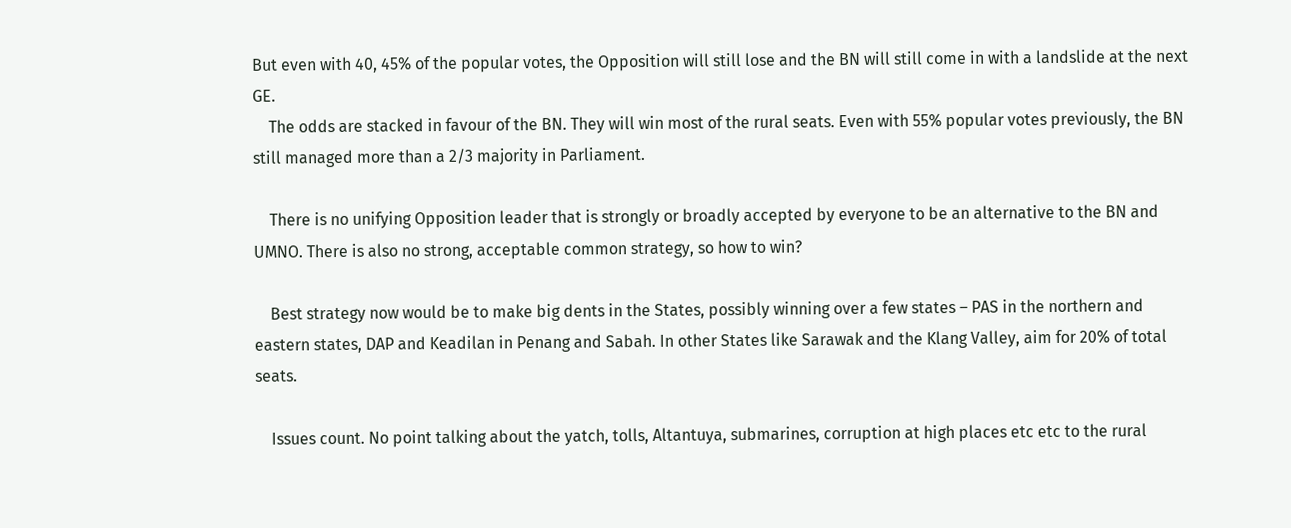But even with 40, 45% of the popular votes, the Opposition will still lose and the BN will still come in with a landslide at the next GE.
    The odds are stacked in favour of the BN. They will win most of the rural seats. Even with 55% popular votes previously, the BN still managed more than a 2/3 majority in Parliament.

    There is no unifying Opposition leader that is strongly or broadly accepted by everyone to be an alternative to the BN and UMNO. There is also no strong, acceptable common strategy, so how to win?

    Best strategy now would be to make big dents in the States, possibly winning over a few states – PAS in the northern and eastern states, DAP and Keadilan in Penang and Sabah. In other States like Sarawak and the Klang Valley, aim for 20% of total seats.

    Issues count. No point talking about the yatch, tolls, Altantuya, submarines, corruption at high places etc etc to the rural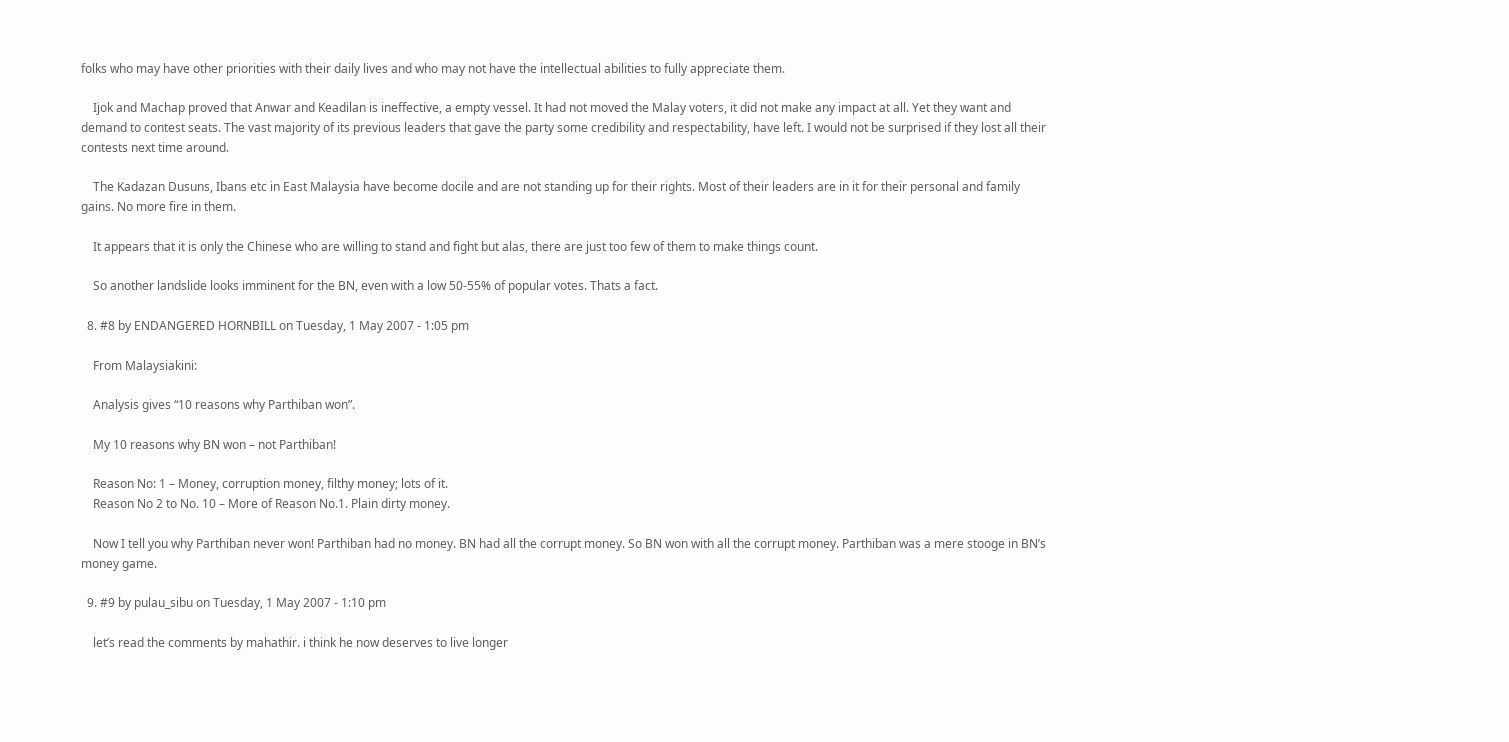folks who may have other priorities with their daily lives and who may not have the intellectual abilities to fully appreciate them.

    Ijok and Machap proved that Anwar and Keadilan is ineffective, a empty vessel. It had not moved the Malay voters, it did not make any impact at all. Yet they want and demand to contest seats. The vast majority of its previous leaders that gave the party some credibility and respectability, have left. I would not be surprised if they lost all their contests next time around.

    The Kadazan Dusuns, Ibans etc in East Malaysia have become docile and are not standing up for their rights. Most of their leaders are in it for their personal and family gains. No more fire in them.

    It appears that it is only the Chinese who are willing to stand and fight but alas, there are just too few of them to make things count.

    So another landslide looks imminent for the BN, even with a low 50-55% of popular votes. Thats a fact.

  8. #8 by ENDANGERED HORNBILL on Tuesday, 1 May 2007 - 1:05 pm

    From Malaysiakini:

    Analysis gives “10 reasons why Parthiban won”.

    My 10 reasons why BN won – not Parthiban!

    Reason No: 1 – Money, corruption money, filthy money; lots of it.
    Reason No 2 to No. 10 – More of Reason No.1. Plain dirty money.

    Now I tell you why Parthiban never won! Parthiban had no money. BN had all the corrupt money. So BN won with all the corrupt money. Parthiban was a mere stooge in BN’s money game.

  9. #9 by pulau_sibu on Tuesday, 1 May 2007 - 1:10 pm

    let’s read the comments by mahathir. i think he now deserves to live longer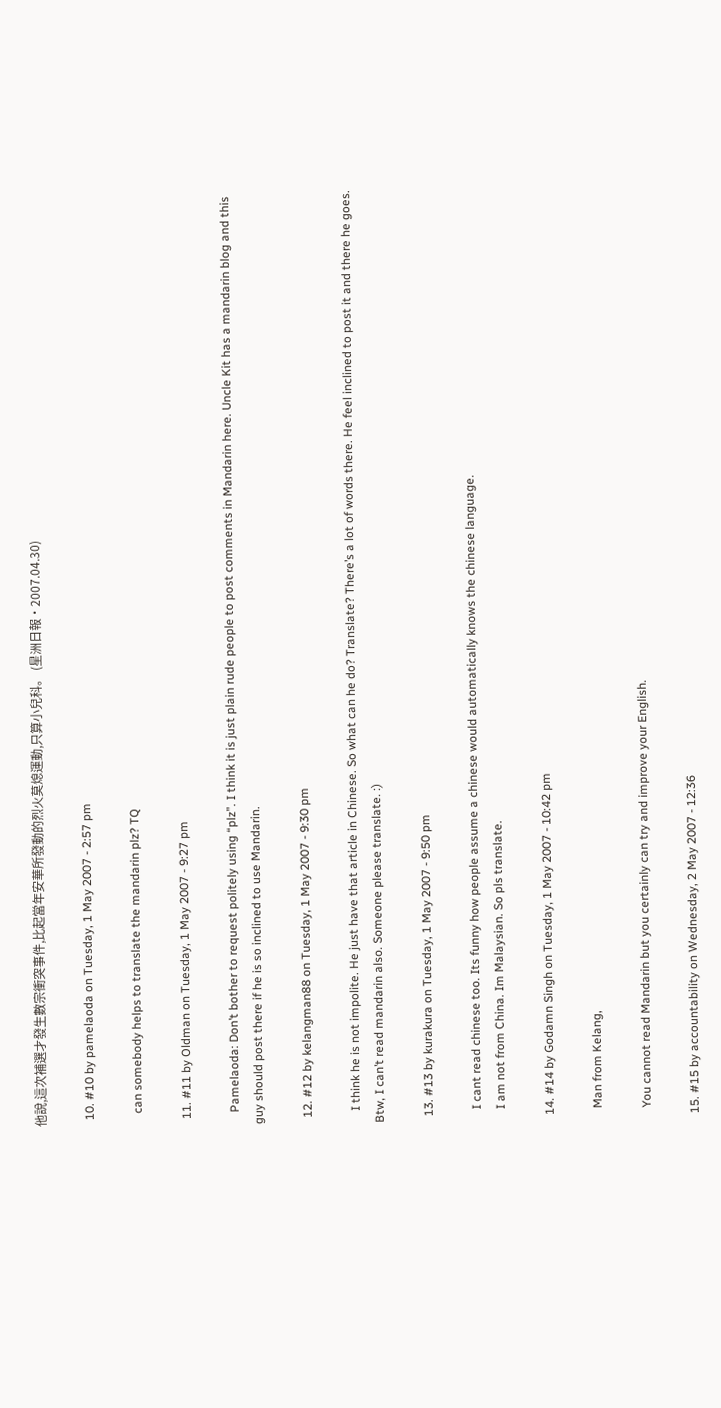他說,這次補選才發生數宗衝突事件,比起當年安華所發動的烈火莫熄運動,只算小兒科。 (星洲日報‧2007.04.30)

  10. #10 by pamelaoda on Tuesday, 1 May 2007 - 2:57 pm

    can somebody helps to translate the mandarin plz? TQ

  11. #11 by Oldman on Tuesday, 1 May 2007 - 9:27 pm

    Pamelaoda: Don’t bother to request politely using “plz”. I think it is just plain rude people to post comments in Mandarin here. Uncle Kit has a mandarin blog and this guy should post there if he is so inclined to use Mandarin.

  12. #12 by kelangman88 on Tuesday, 1 May 2007 - 9:30 pm

    I think he is not impolite. He just have that article in Chinese. So what can he do? Translate? There’s a lot of words there. He feel inclined to post it and there he goes. Btw, I can’t read mandarin also. Someone please translate. :)

  13. #13 by kurakura on Tuesday, 1 May 2007 - 9:50 pm

    I cant read chinese too. Its funny how people assume a chinese would automatically knows the chinese language.
    I am not from China. Im Malaysian. So pls translate.

  14. #14 by Godamn Singh on Tuesday, 1 May 2007 - 10:42 pm

    Man from Kelang,

    You cannot read Mandarin but you certainly can try and improve your English.

  15. #15 by accountability on Wednesday, 2 May 2007 - 12:36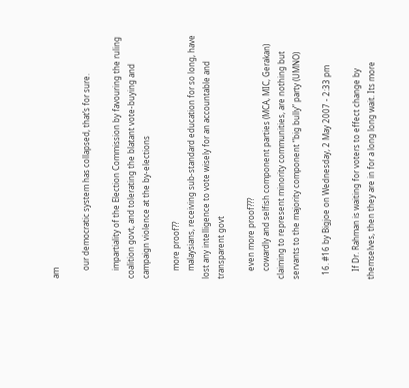am

    our democratic system has collapsed, that’s for sure.

    impartiality of the Election Commission by favouring the ruling coalition govt, and tolerating the blatant vote-buying and campaign violence at the by-elections

    more proof??
    malaysians, receiving sub-standard education for so long, have lost any intelligence to vote wisely for an accountable and transparent govt

    even more proof???
    cowardly and selfish component parties (MCA, MIC, Gerakan) claiming to represent minority communities, are nothing but servants to the majority component “big bully” party (UMNO)

  16. #16 by Bigjoe on Wednesday, 2 May 2007 - 2:33 pm

    If Dr. Rahman is waiting for voters to effect change by themselves, then they are in for a long long wait. Its more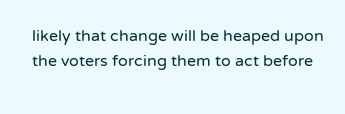likely that change will be heaped upon the voters forcing them to act before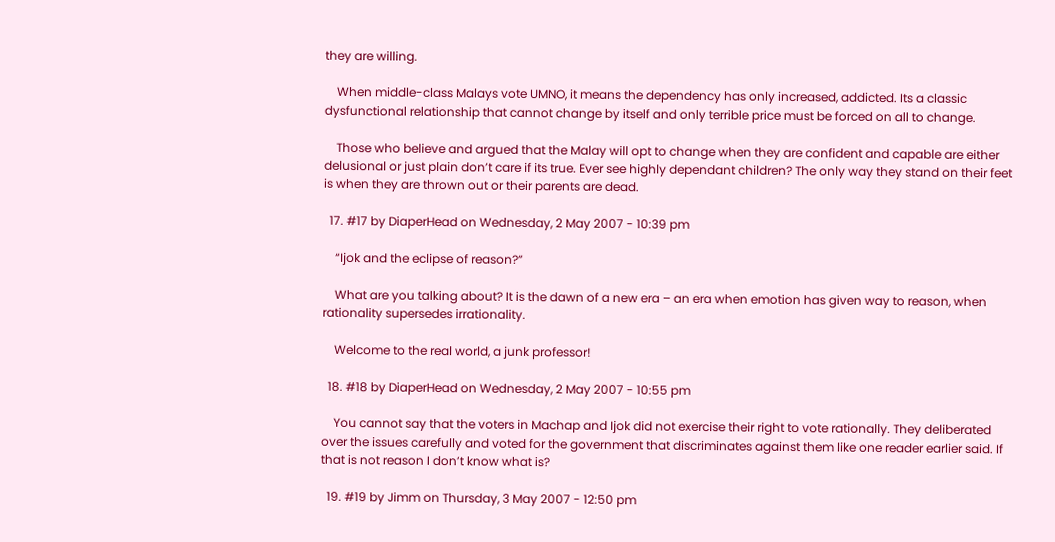they are willing.

    When middle-class Malays vote UMNO, it means the dependency has only increased, addicted. Its a classic dysfunctional relationship that cannot change by itself and only terrible price must be forced on all to change.

    Those who believe and argued that the Malay will opt to change when they are confident and capable are either delusional or just plain don’t care if its true. Ever see highly dependant children? The only way they stand on their feet is when they are thrown out or their parents are dead.

  17. #17 by DiaperHead on Wednesday, 2 May 2007 - 10:39 pm

    “Ijok and the eclipse of reason?”

    What are you talking about? It is the dawn of a new era – an era when emotion has given way to reason, when rationality supersedes irrationality.

    Welcome to the real world, a junk professor!

  18. #18 by DiaperHead on Wednesday, 2 May 2007 - 10:55 pm

    You cannot say that the voters in Machap and Ijok did not exercise their right to vote rationally. They deliberated over the issues carefully and voted for the government that discriminates against them like one reader earlier said. If that is not reason I don’t know what is?

  19. #19 by Jimm on Thursday, 3 May 2007 - 12:50 pm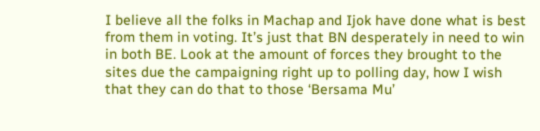I believe all the folks in Machap and Ijok have done what is best from them in voting. It’s just that BN desperately in need to win in both BE. Look at the amount of forces they brought to the sites due the campaigning right up to polling day, how I wish that they can do that to those ‘Bersama Mu’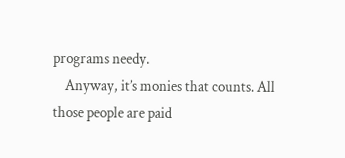programs needy.
    Anyway, it’s monies that counts. All those people are paid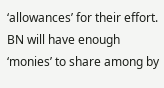‘allowances’ for their effort. BN will have enough ‘monies’ to share among by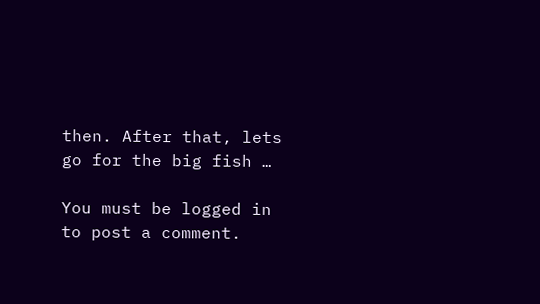then. After that, lets go for the big fish …

You must be logged in to post a comment.